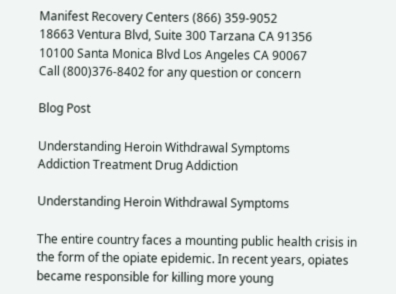Manifest Recovery Centers (866) 359-9052
18663 Ventura Blvd, Suite 300 Tarzana CA 91356
10100 Santa Monica Blvd Los Angeles CA 90067
Call (800)376-8402 for any question or concern

Blog Post

Understanding Heroin Withdrawal Symptoms
Addiction Treatment Drug Addiction

Understanding Heroin Withdrawal Symptoms

The entire country faces a mounting public health crisis in the form of the opiate epidemic. In recent years, opiates became responsible for killing more young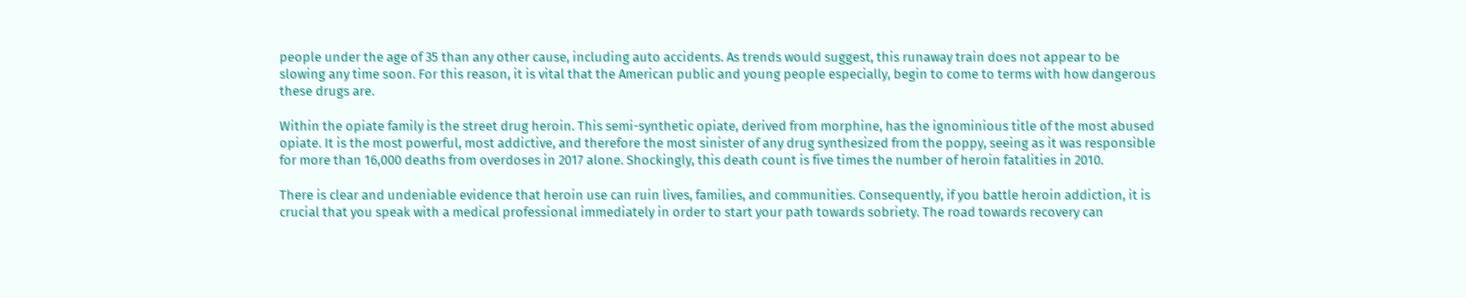people under the age of 35 than any other cause, including auto accidents. As trends would suggest, this runaway train does not appear to be slowing any time soon. For this reason, it is vital that the American public and young people especially, begin to come to terms with how dangerous these drugs are.

Within the opiate family is the street drug heroin. This semi-synthetic opiate, derived from morphine, has the ignominious title of the most abused opiate. It is the most powerful, most addictive, and therefore the most sinister of any drug synthesized from the poppy, seeing as it was responsible for more than 16,000 deaths from overdoses in 2017 alone. Shockingly, this death count is five times the number of heroin fatalities in 2010.

There is clear and undeniable evidence that heroin use can ruin lives, families, and communities. Consequently, if you battle heroin addiction, it is crucial that you speak with a medical professional immediately in order to start your path towards sobriety. The road towards recovery can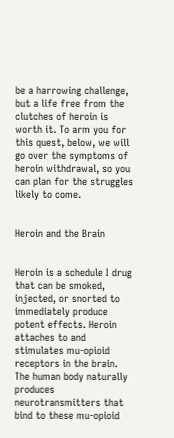be a harrowing challenge, but a life free from the clutches of heroin is worth it. To arm you for this quest, below, we will go over the symptoms of heroin withdrawal, so you can plan for the struggles likely to come.


Heroin and the Brain


Heroin is a schedule I drug that can be smoked, injected, or snorted to immediately produce potent effects. Heroin attaches to and stimulates mu-opioid receptors in the brain. The human body naturally produces neurotransmitters that bind to these mu-opioid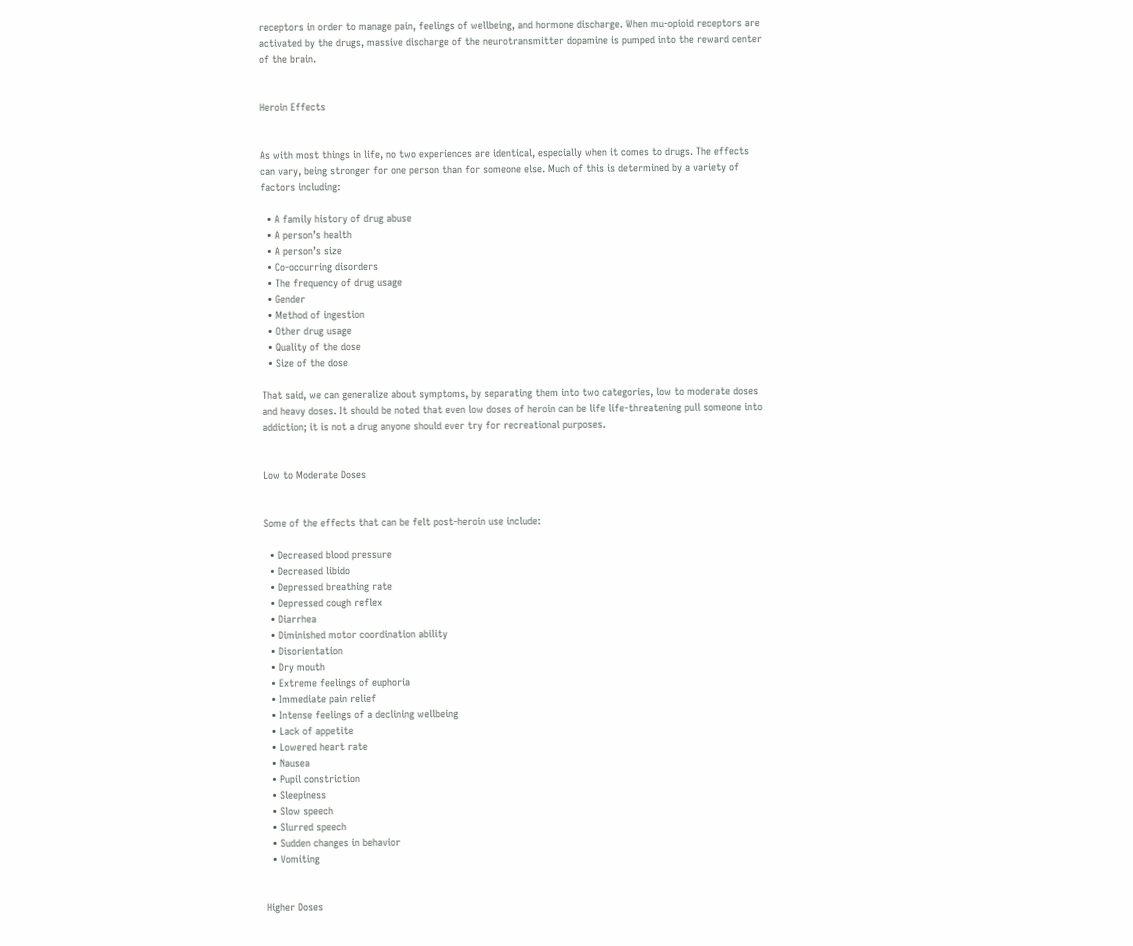receptors in order to manage pain, feelings of wellbeing, and hormone discharge. When mu-opioid receptors are activated by the drugs, massive discharge of the neurotransmitter dopamine is pumped into the reward center of the brain.


Heroin Effects


As with most things in life, no two experiences are identical, especially when it comes to drugs. The effects can vary, being stronger for one person than for someone else. Much of this is determined by a variety of factors including:

  • A family history of drug abuse
  • A person’s health
  • A person’s size
  • Co-occurring disorders
  • The frequency of drug usage
  • Gender
  • Method of ingestion
  • Other drug usage
  • Quality of the dose
  • Size of the dose

That said, we can generalize about symptoms, by separating them into two categories, low to moderate doses and heavy doses. It should be noted that even low doses of heroin can be life life-threatening pull someone into addiction; it is not a drug anyone should ever try for recreational purposes.


Low to Moderate Doses


Some of the effects that can be felt post-heroin use include:

  • Decreased blood pressure
  • Decreased libido
  • Depressed breathing rate
  • Depressed cough reflex
  • Diarrhea
  • Diminished motor coordination ability
  • Disorientation
  • Dry mouth
  • Extreme feelings of euphoria
  • Immediate pain relief
  • Intense feelings of a declining wellbeing
  • Lack of appetite
  • Lowered heart rate
  • Nausea
  • Pupil constriction
  • Sleepiness
  • Slow speech
  • Slurred speech
  • Sudden changes in behavior
  • Vomiting


Higher Doses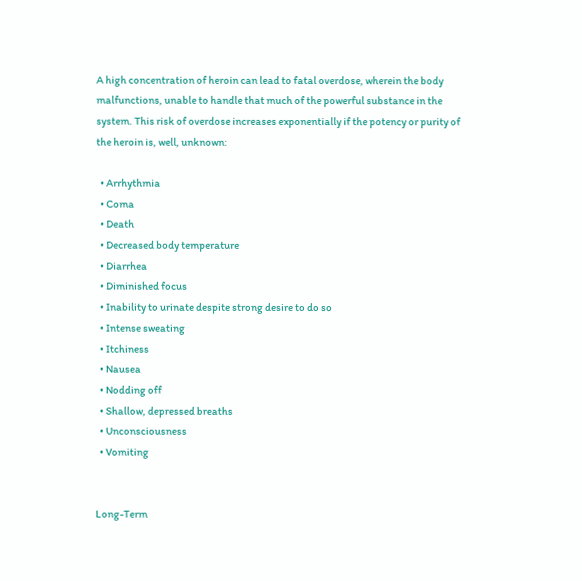A high concentration of heroin can lead to fatal overdose, wherein the body malfunctions, unable to handle that much of the powerful substance in the system. This risk of overdose increases exponentially if the potency or purity of the heroin is, well, unknown:

  • Arrhythmia
  • Coma
  • Death
  • Decreased body temperature
  • Diarrhea
  • Diminished focus
  • Inability to urinate despite strong desire to do so
  • Intense sweating
  • Itchiness
  • Nausea
  • Nodding off
  • Shallow, depressed breaths
  • Unconsciousness
  • Vomiting


Long-Term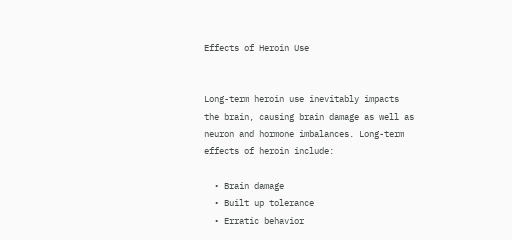Effects of Heroin Use


Long-term heroin use inevitably impacts the brain, causing brain damage as well as neuron and hormone imbalances. Long-term effects of heroin include:

  • Brain damage
  • Built up tolerance
  • Erratic behavior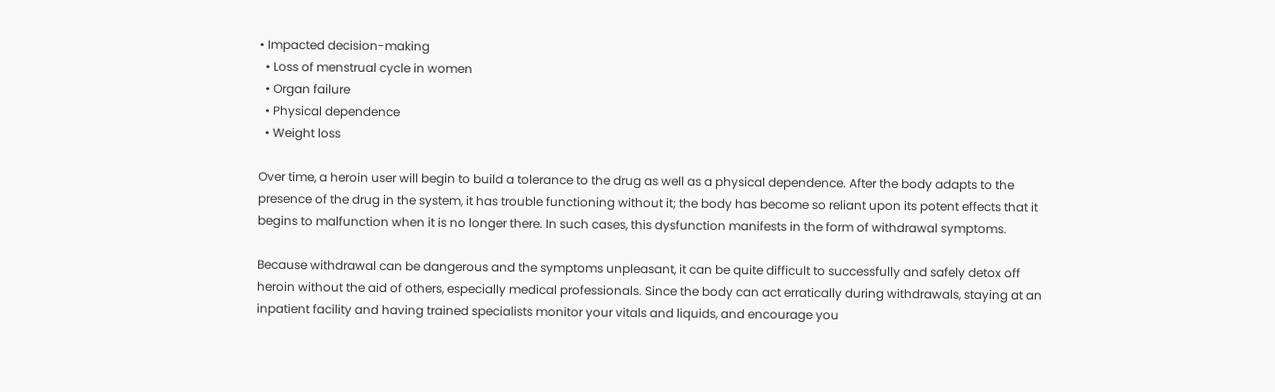• Impacted decision-making
  • Loss of menstrual cycle in women
  • Organ failure
  • Physical dependence
  • Weight loss

Over time, a heroin user will begin to build a tolerance to the drug as well as a physical dependence. After the body adapts to the presence of the drug in the system, it has trouble functioning without it; the body has become so reliant upon its potent effects that it begins to malfunction when it is no longer there. In such cases, this dysfunction manifests in the form of withdrawal symptoms.

Because withdrawal can be dangerous and the symptoms unpleasant, it can be quite difficult to successfully and safely detox off heroin without the aid of others, especially medical professionals. Since the body can act erratically during withdrawals, staying at an inpatient facility and having trained specialists monitor your vitals and liquids, and encourage you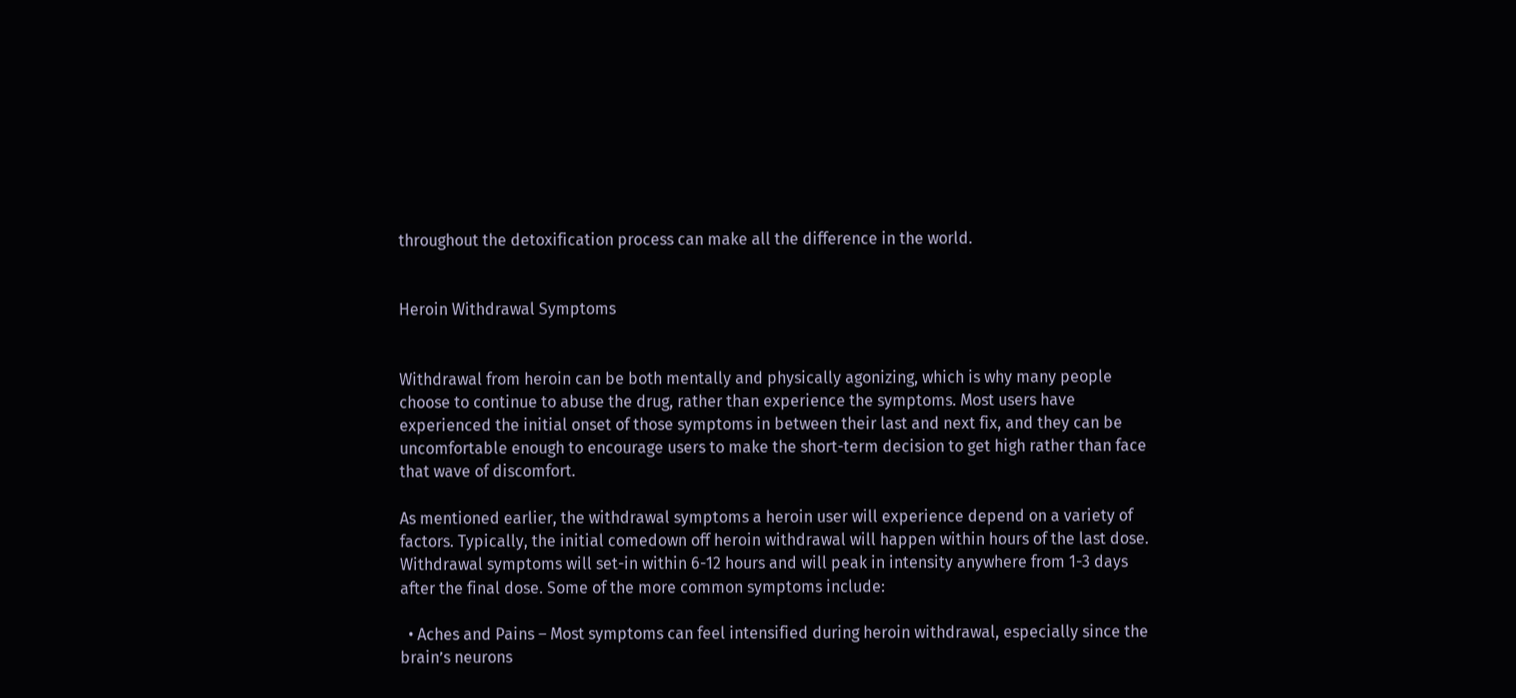throughout the detoxification process can make all the difference in the world.


Heroin Withdrawal Symptoms


Withdrawal from heroin can be both mentally and physically agonizing, which is why many people choose to continue to abuse the drug, rather than experience the symptoms. Most users have experienced the initial onset of those symptoms in between their last and next fix, and they can be uncomfortable enough to encourage users to make the short-term decision to get high rather than face that wave of discomfort.

As mentioned earlier, the withdrawal symptoms a heroin user will experience depend on a variety of factors. Typically, the initial comedown off heroin withdrawal will happen within hours of the last dose. Withdrawal symptoms will set-in within 6-12 hours and will peak in intensity anywhere from 1-3 days after the final dose. Some of the more common symptoms include:

  • Aches and Pains – Most symptoms can feel intensified during heroin withdrawal, especially since the brain’s neurons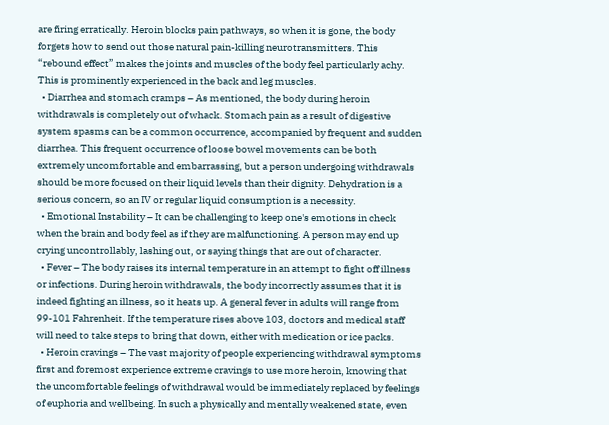are firing erratically. Heroin blocks pain pathways, so when it is gone, the body forgets how to send out those natural pain-killing neurotransmitters. This “rebound effect” makes the joints and muscles of the body feel particularly achy. This is prominently experienced in the back and leg muscles.
  • Diarrhea and stomach cramps – As mentioned, the body during heroin withdrawals is completely out of whack. Stomach pain as a result of digestive system spasms can be a common occurrence, accompanied by frequent and sudden diarrhea. This frequent occurrence of loose bowel movements can be both extremely uncomfortable and embarrassing, but a person undergoing withdrawals should be more focused on their liquid levels than their dignity. Dehydration is a serious concern, so an IV or regular liquid consumption is a necessity.
  • Emotional Instability – It can be challenging to keep one's emotions in check when the brain and body feel as if they are malfunctioning. A person may end up crying uncontrollably, lashing out, or saying things that are out of character.
  • Fever – The body raises its internal temperature in an attempt to fight off illness or infections. During heroin withdrawals, the body incorrectly assumes that it is indeed fighting an illness, so it heats up. A general fever in adults will range from 99-101 Fahrenheit. If the temperature rises above 103, doctors and medical staff will need to take steps to bring that down, either with medication or ice packs.
  • Heroin cravings – The vast majority of people experiencing withdrawal symptoms first and foremost experience extreme cravings to use more heroin, knowing that the uncomfortable feelings of withdrawal would be immediately replaced by feelings of euphoria and wellbeing. In such a physically and mentally weakened state, even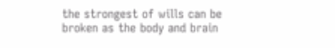the strongest of wills can be broken as the body and brain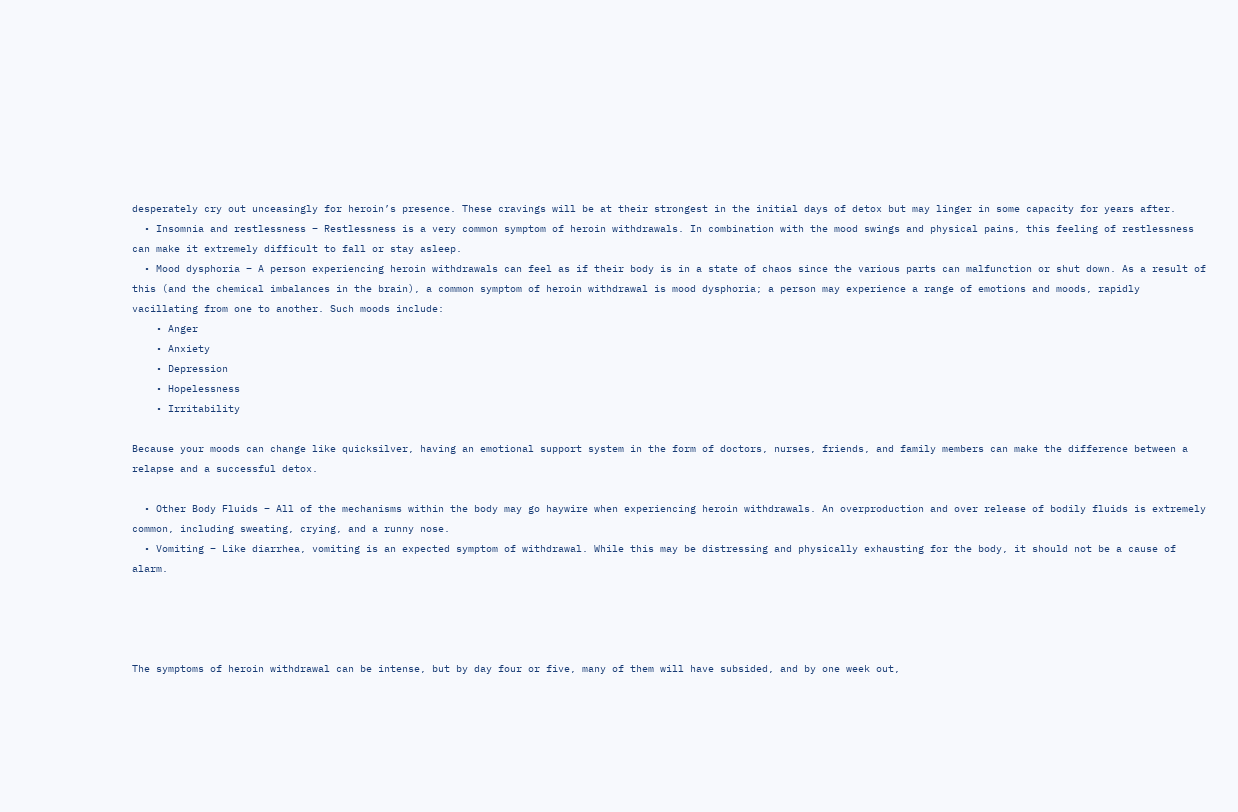desperately cry out unceasingly for heroin’s presence. These cravings will be at their strongest in the initial days of detox but may linger in some capacity for years after.
  • Insomnia and restlessness – Restlessness is a very common symptom of heroin withdrawals. In combination with the mood swings and physical pains, this feeling of restlessness can make it extremely difficult to fall or stay asleep.
  • Mood dysphoria – A person experiencing heroin withdrawals can feel as if their body is in a state of chaos since the various parts can malfunction or shut down. As a result of this (and the chemical imbalances in the brain), a common symptom of heroin withdrawal is mood dysphoria; a person may experience a range of emotions and moods, rapidly vacillating from one to another. Such moods include:
    • Anger
    • Anxiety
    • Depression
    • Hopelessness
    • Irritability

Because your moods can change like quicksilver, having an emotional support system in the form of doctors, nurses, friends, and family members can make the difference between a relapse and a successful detox.

  • Other Body Fluids – All of the mechanisms within the body may go haywire when experiencing heroin withdrawals. An overproduction and over release of bodily fluids is extremely common, including sweating, crying, and a runny nose.
  • Vomiting – Like diarrhea, vomiting is an expected symptom of withdrawal. While this may be distressing and physically exhausting for the body, it should not be a cause of alarm.




The symptoms of heroin withdrawal can be intense, but by day four or five, many of them will have subsided, and by one week out,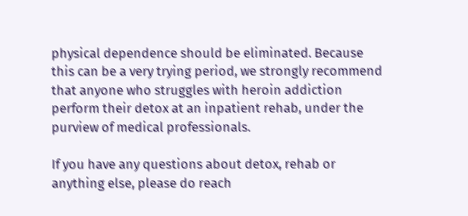physical dependence should be eliminated. Because this can be a very trying period, we strongly recommend that anyone who struggles with heroin addiction perform their detox at an inpatient rehab, under the purview of medical professionals.

If you have any questions about detox, rehab or anything else, please do reach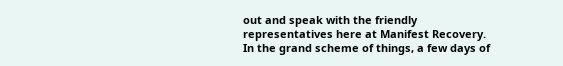out and speak with the friendly representatives here at Manifest Recovery. In the grand scheme of things, a few days of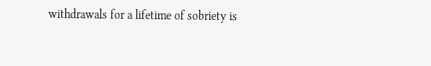withdrawals for a lifetime of sobriety is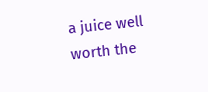a juice well worth the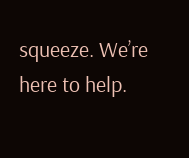squeeze. We’re here to help.